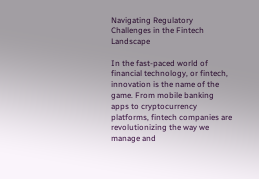Navigating Regulatory Challenges in the Fintech Landscape

In the fast-paced world of financial technology, or fintech, innovation is the name of the game. From mobile banking apps to cryptocurrency platforms, fintech companies are revolutionizing the way we manage and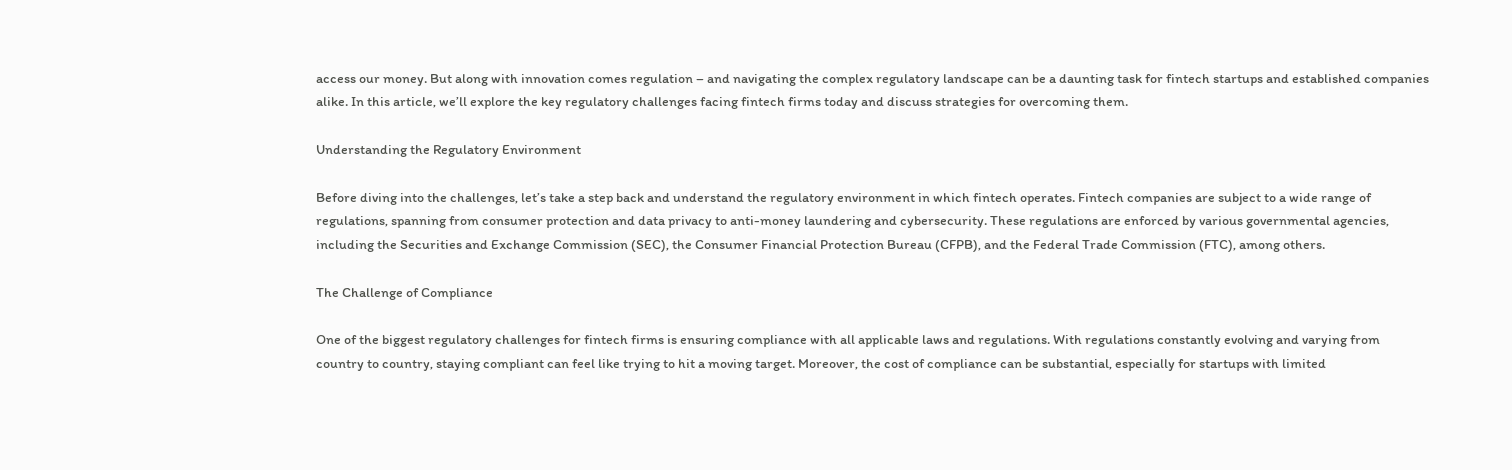access our money. But along with innovation comes regulation – and navigating the complex regulatory landscape can be a daunting task for fintech startups and established companies alike. In this article, we’ll explore the key regulatory challenges facing fintech firms today and discuss strategies for overcoming them.

Understanding the Regulatory Environment

Before diving into the challenges, let’s take a step back and understand the regulatory environment in which fintech operates. Fintech companies are subject to a wide range of regulations, spanning from consumer protection and data privacy to anti-money laundering and cybersecurity. These regulations are enforced by various governmental agencies, including the Securities and Exchange Commission (SEC), the Consumer Financial Protection Bureau (CFPB), and the Federal Trade Commission (FTC), among others.

The Challenge of Compliance

One of the biggest regulatory challenges for fintech firms is ensuring compliance with all applicable laws and regulations. With regulations constantly evolving and varying from country to country, staying compliant can feel like trying to hit a moving target. Moreover, the cost of compliance can be substantial, especially for startups with limited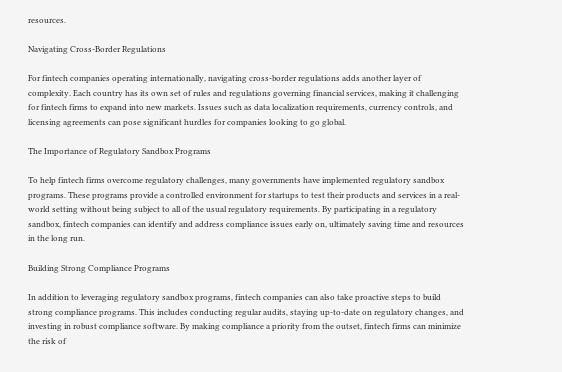resources.

Navigating Cross-Border Regulations

For fintech companies operating internationally, navigating cross-border regulations adds another layer of complexity. Each country has its own set of rules and regulations governing financial services, making it challenging for fintech firms to expand into new markets. Issues such as data localization requirements, currency controls, and licensing agreements can pose significant hurdles for companies looking to go global.

The Importance of Regulatory Sandbox Programs

To help fintech firms overcome regulatory challenges, many governments have implemented regulatory sandbox programs. These programs provide a controlled environment for startups to test their products and services in a real-world setting without being subject to all of the usual regulatory requirements. By participating in a regulatory sandbox, fintech companies can identify and address compliance issues early on, ultimately saving time and resources in the long run.

Building Strong Compliance Programs

In addition to leveraging regulatory sandbox programs, fintech companies can also take proactive steps to build strong compliance programs. This includes conducting regular audits, staying up-to-date on regulatory changes, and investing in robust compliance software. By making compliance a priority from the outset, fintech firms can minimize the risk of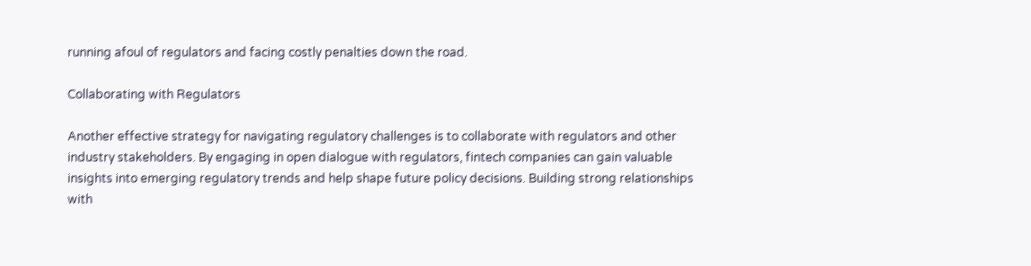running afoul of regulators and facing costly penalties down the road.

Collaborating with Regulators

Another effective strategy for navigating regulatory challenges is to collaborate with regulators and other industry stakeholders. By engaging in open dialogue with regulators, fintech companies can gain valuable insights into emerging regulatory trends and help shape future policy decisions. Building strong relationships with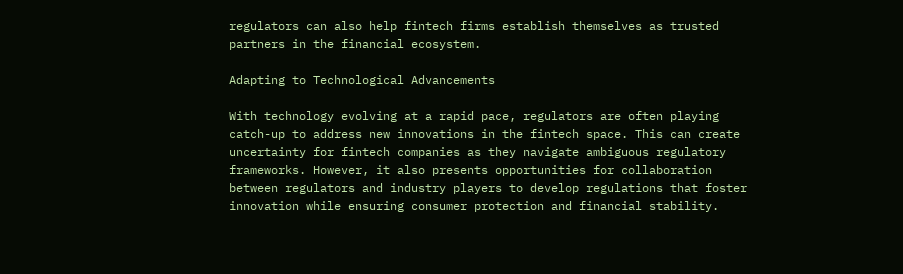regulators can also help fintech firms establish themselves as trusted partners in the financial ecosystem.

Adapting to Technological Advancements

With technology evolving at a rapid pace, regulators are often playing catch-up to address new innovations in the fintech space. This can create uncertainty for fintech companies as they navigate ambiguous regulatory frameworks. However, it also presents opportunities for collaboration between regulators and industry players to develop regulations that foster innovation while ensuring consumer protection and financial stability.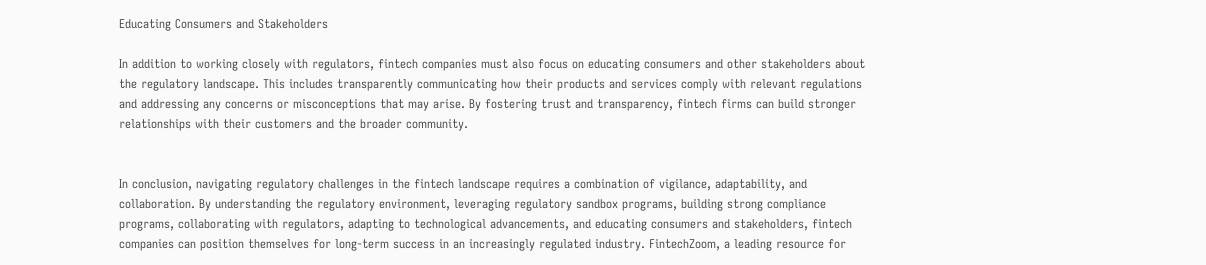Educating Consumers and Stakeholders

In addition to working closely with regulators, fintech companies must also focus on educating consumers and other stakeholders about the regulatory landscape. This includes transparently communicating how their products and services comply with relevant regulations and addressing any concerns or misconceptions that may arise. By fostering trust and transparency, fintech firms can build stronger relationships with their customers and the broader community.


In conclusion, navigating regulatory challenges in the fintech landscape requires a combination of vigilance, adaptability, and collaboration. By understanding the regulatory environment, leveraging regulatory sandbox programs, building strong compliance programs, collaborating with regulators, adapting to technological advancements, and educating consumers and stakeholders, fintech companies can position themselves for long-term success in an increasingly regulated industry. FintechZoom, a leading resource for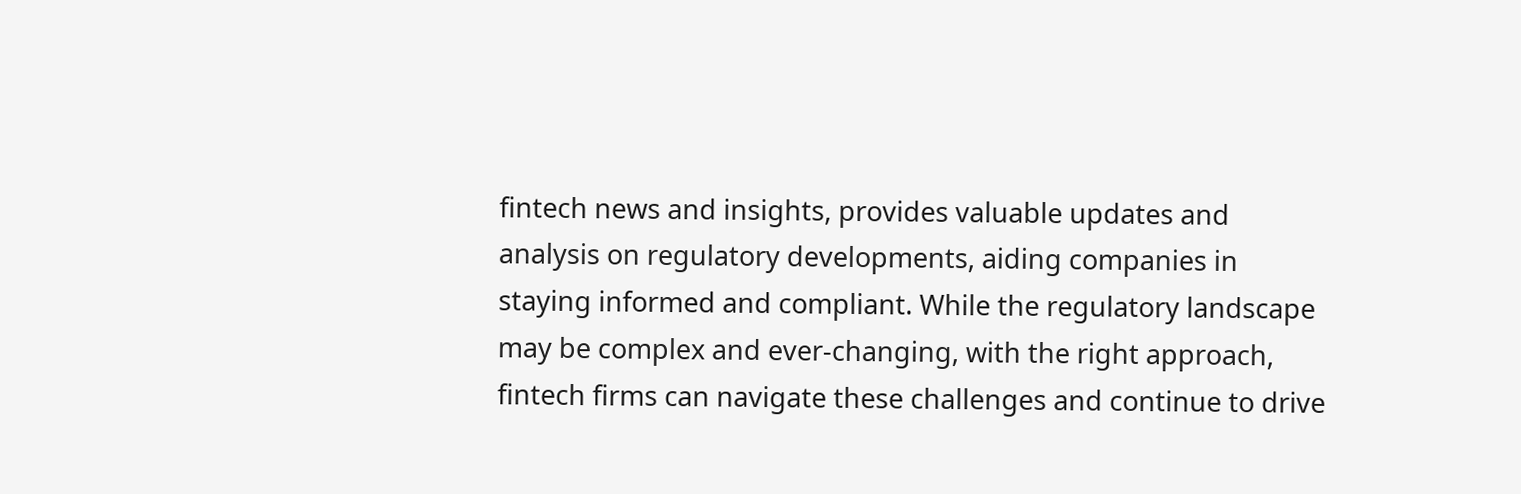fintech news and insights, provides valuable updates and analysis on regulatory developments, aiding companies in staying informed and compliant. While the regulatory landscape may be complex and ever-changing, with the right approach, fintech firms can navigate these challenges and continue to drive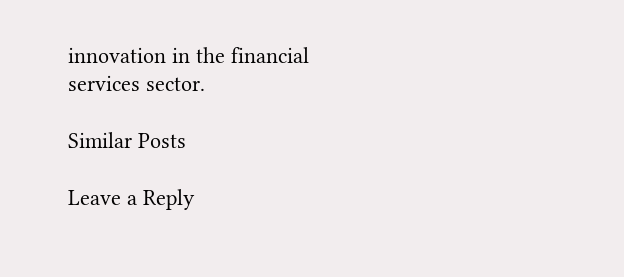innovation in the financial services sector.

Similar Posts

Leave a Reply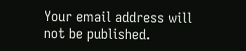Your email address will not be published.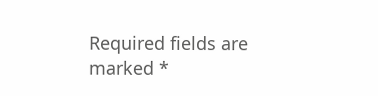Required fields are marked *